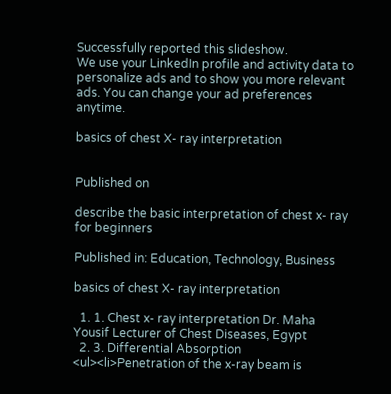Successfully reported this slideshow.
We use your LinkedIn profile and activity data to personalize ads and to show you more relevant ads. You can change your ad preferences anytime.

basics of chest X- ray interpretation


Published on

describe the basic interpretation of chest x- ray for beginners

Published in: Education, Technology, Business

basics of chest X- ray interpretation

  1. 1. Chest x- ray interpretation Dr. Maha Yousif Lecturer of Chest Diseases, Egypt
  2. 3. Differential Absorption <ul><li>Penetration of the x-ray beam is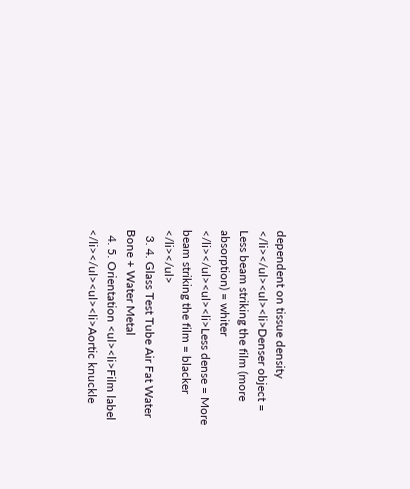dependent on tissue density </li></ul><ul><li>Denser object = Less beam striking the film (more absorption) = whiter </li></ul><ul><li>Less dense = More beam striking the film = blacker </li></ul>
  3. 4. Glass Test Tube Air Fat Water Bone + Water Metal
  4. 5. Orientation <ul><li>Film label </li></ul><ul><li>Aortic knuckle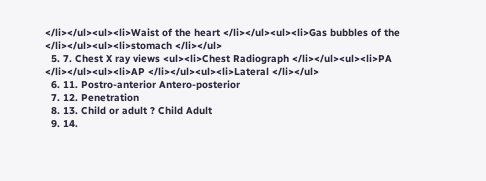</li></ul><ul><li>Waist of the heart </li></ul><ul><li>Gas bubbles of the </li></ul><ul><li>stomach </li></ul>
  5. 7. Chest X ray views <ul><li>Chest Radiograph </li></ul><ul><li>PA </li></ul><ul><li>AP </li></ul><ul><li>Lateral </li></ul>
  6. 11. Postro-anterior Antero-posterior
  7. 12. Penetration
  8. 13. Child or adult ? Child Adult
  9. 14.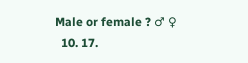Male or female ? ♂ ♀
  10. 17.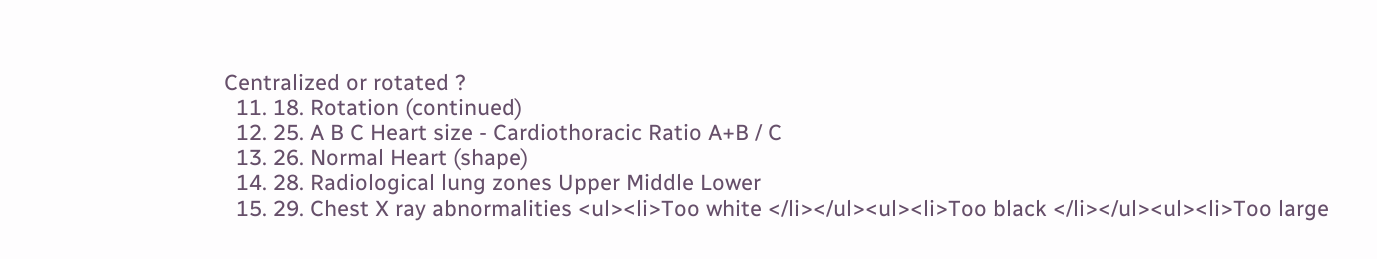Centralized or rotated ?
  11. 18. Rotation (continued)
  12. 25. A B C Heart size - Cardiothoracic Ratio A+B / C
  13. 26. Normal Heart (shape)
  14. 28. Radiological lung zones Upper Middle Lower
  15. 29. Chest X ray abnormalities <ul><li>Too white </li></ul><ul><li>Too black </li></ul><ul><li>Too large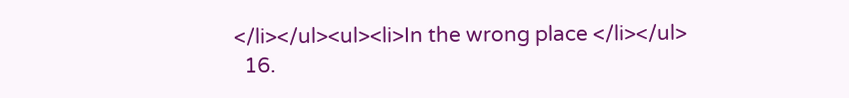</li></ul><ul><li>In the wrong place </li></ul>
  16.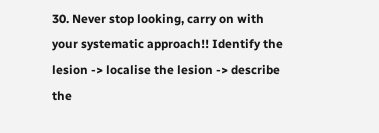30. Never stop looking, carry on with your systematic approach!! Identify the lesion -> localise the lesion -> describe the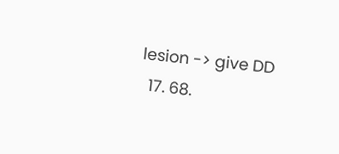lesion -> give DD
  17. 68.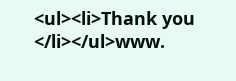<ul><li>Thank you </li></ul>www.